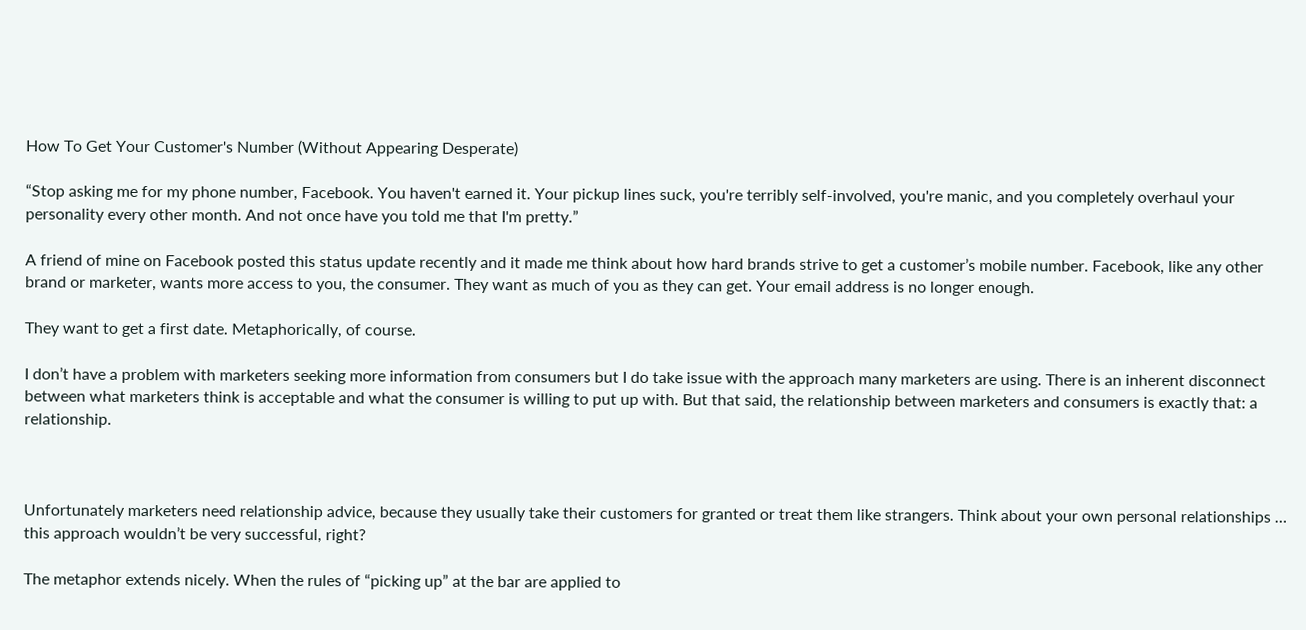How To Get Your Customer's Number (Without Appearing Desperate)

“Stop asking me for my phone number, Facebook. You haven't earned it. Your pickup lines suck, you're terribly self-involved, you're manic, and you completely overhaul your personality every other month. And not once have you told me that I'm pretty.”

A friend of mine on Facebook posted this status update recently and it made me think about how hard brands strive to get a customer’s mobile number. Facebook, like any other brand or marketer, wants more access to you, the consumer. They want as much of you as they can get. Your email address is no longer enough.

They want to get a first date. Metaphorically, of course.

I don’t have a problem with marketers seeking more information from consumers but I do take issue with the approach many marketers are using. There is an inherent disconnect between what marketers think is acceptable and what the consumer is willing to put up with. But that said, the relationship between marketers and consumers is exactly that: a relationship.



Unfortunately marketers need relationship advice, because they usually take their customers for granted or treat them like strangers. Think about your own personal relationships … this approach wouldn’t be very successful, right?

The metaphor extends nicely. When the rules of “picking up” at the bar are applied to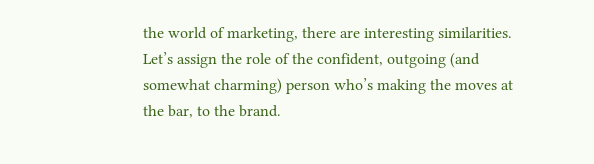the world of marketing, there are interesting similarities. Let’s assign the role of the confident, outgoing (and somewhat charming) person who’s making the moves at the bar, to the brand.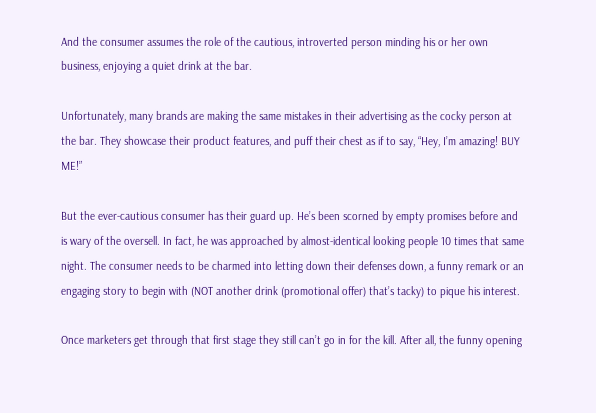And the consumer assumes the role of the cautious, introverted person minding his or her own business, enjoying a quiet drink at the bar.

Unfortunately, many brands are making the same mistakes in their advertising as the cocky person at the bar. They showcase their product features, and puff their chest as if to say, “Hey, I’m amazing! BUY ME!”

But the ever-cautious consumer has their guard up. He’s been scorned by empty promises before and is wary of the oversell. In fact, he was approached by almost-identical looking people 10 times that same night. The consumer needs to be charmed into letting down their defenses down, a funny remark or an engaging story to begin with (NOT another drink (promotional offer) that’s tacky) to pique his interest.

Once marketers get through that first stage they still can’t go in for the kill. After all, the funny opening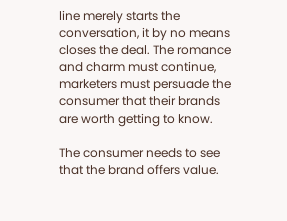line merely starts the conversation, it by no means closes the deal. The romance and charm must continue, marketers must persuade the consumer that their brands are worth getting to know.

The consumer needs to see that the brand offers value.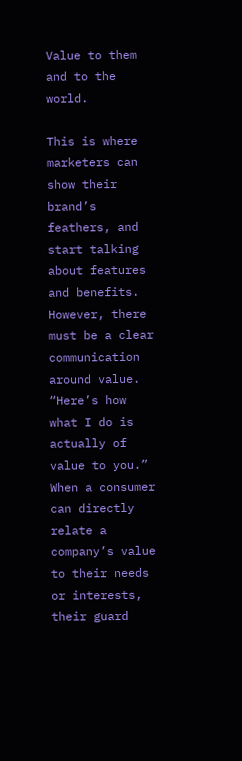Value to them and to the world.

This is where marketers can show their brand’s feathers, and start talking about features and benefits. However, there must be a clear communication around value. “Here’s how what I do is actually of value to you.” When a consumer can directly relate a company’s value to their needs or interests, their guard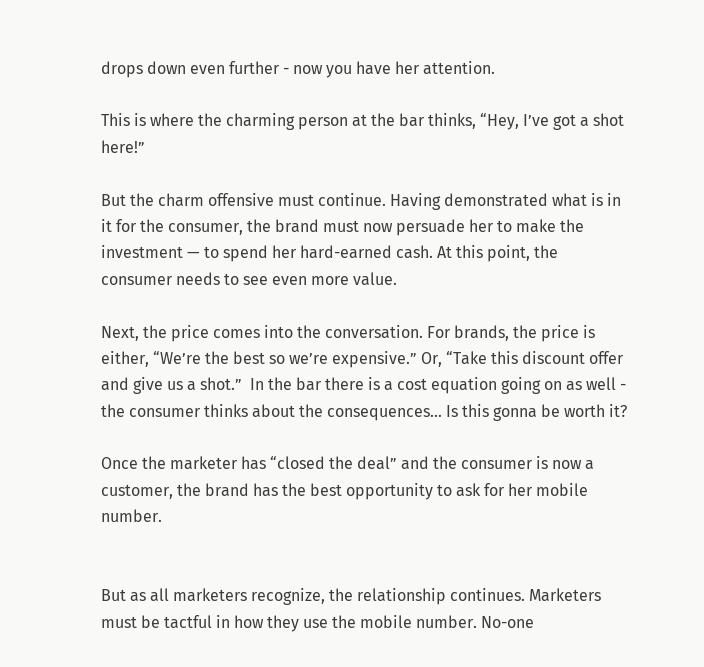drops down even further - now you have her attention.

This is where the charming person at the bar thinks, “Hey, I’ve got a shot here!”

But the charm offensive must continue. Having demonstrated what is in it for the consumer, the brand must now persuade her to make the investment — to spend her hard-earned cash. At this point, the consumer needs to see even more value.

Next, the price comes into the conversation. For brands, the price is either, “We’re the best so we’re expensive.” Or, “Take this discount offer and give us a shot.”  In the bar there is a cost equation going on as well - the consumer thinks about the consequences… Is this gonna be worth it?

Once the marketer has “closed the deal” and the consumer is now a customer, the brand has the best opportunity to ask for her mobile number.


But as all marketers recognize, the relationship continues. Marketers must be tactful in how they use the mobile number. No-one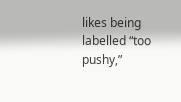likes being labelled “too pushy,”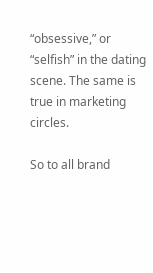“obsessive,” or “selfish” in the dating scene. The same is true in marketing circles.

So to all brand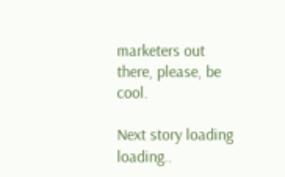marketers out there, please, be cool.

Next story loading loading..